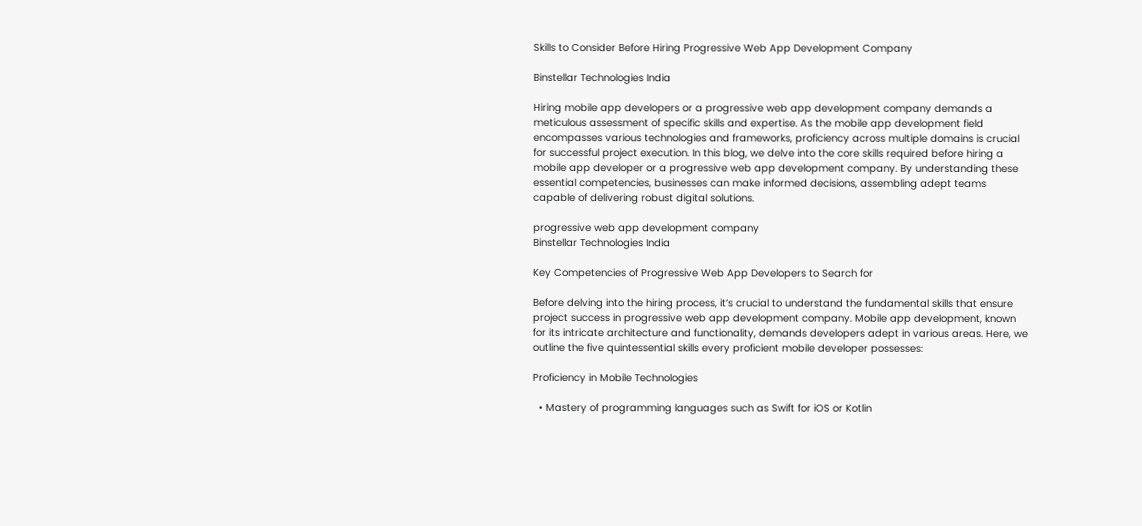Skills to Consider Before Hiring Progressive Web App Development Company

Binstellar Technologies India

Hiring mobile app developers or a progressive web app development company demands a meticulous assessment of specific skills and expertise. As the mobile app development field encompasses various technologies and frameworks, proficiency across multiple domains is crucial for successful project execution. In this blog, we delve into the core skills required before hiring a mobile app developer or a progressive web app development company. By understanding these essential competencies, businesses can make informed decisions, assembling adept teams capable of delivering robust digital solutions.

progressive web app development company
Binstellar Technologies India

Key Competencies of Progressive Web App Developers to Search for

Before delving into the hiring process, it’s crucial to understand the fundamental skills that ensure project success in progressive web app development company. Mobile app development, known for its intricate architecture and functionality, demands developers adept in various areas. Here, we outline the five quintessential skills every proficient mobile developer possesses:

Proficiency in Mobile Technologies

  • Mastery of programming languages such as Swift for iOS or Kotlin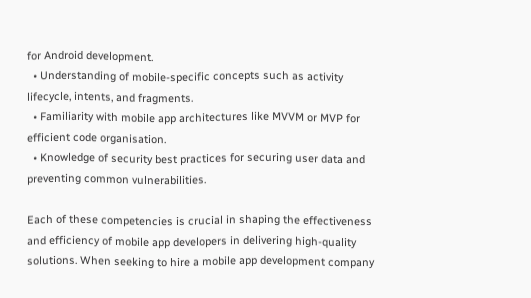for Android development.
  • Understanding of mobile-specific concepts such as activity lifecycle, intents, and fragments.
  • Familiarity with mobile app architectures like MVVM or MVP for efficient code organisation.
  • Knowledge of security best practices for securing user data and preventing common vulnerabilities.

Each of these competencies is crucial in shaping the effectiveness and efficiency of mobile app developers in delivering high-quality solutions. When seeking to hire a mobile app development company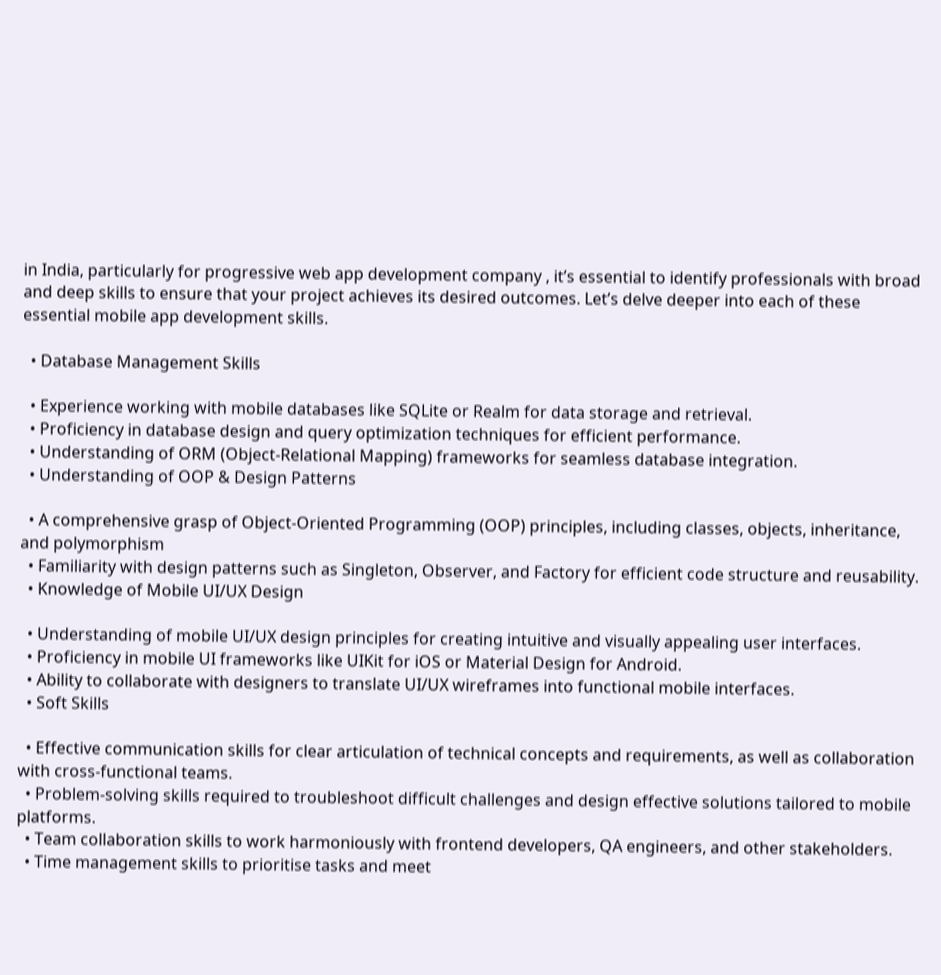in India, particularly for progressive web app development company , it’s essential to identify professionals with broad and deep skills to ensure that your project achieves its desired outcomes. Let’s delve deeper into each of these essential mobile app development skills.

  • Database Management Skills

  • Experience working with mobile databases like SQLite or Realm for data storage and retrieval.
  • Proficiency in database design and query optimization techniques for efficient performance.
  • Understanding of ORM (Object-Relational Mapping) frameworks for seamless database integration.
  • Understanding of OOP & Design Patterns

  • A comprehensive grasp of Object-Oriented Programming (OOP) principles, including classes, objects, inheritance, and polymorphism
  • Familiarity with design patterns such as Singleton, Observer, and Factory for efficient code structure and reusability.
  • Knowledge of Mobile UI/UX Design

  • Understanding of mobile UI/UX design principles for creating intuitive and visually appealing user interfaces.
  • Proficiency in mobile UI frameworks like UIKit for iOS or Material Design for Android.
  • Ability to collaborate with designers to translate UI/UX wireframes into functional mobile interfaces.
  • Soft Skills

  • Effective communication skills for clear articulation of technical concepts and requirements, as well as collaboration with cross-functional teams.
  • Problem-solving skills required to troubleshoot difficult challenges and design effective solutions tailored to mobile platforms.
  • Team collaboration skills to work harmoniously with frontend developers, QA engineers, and other stakeholders.
  • Time management skills to prioritise tasks and meet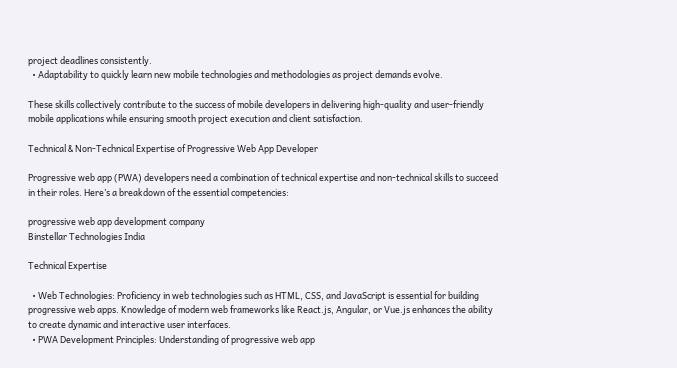project deadlines consistently.
  • Adaptability to quickly learn new mobile technologies and methodologies as project demands evolve.

These skills collectively contribute to the success of mobile developers in delivering high-quality and user-friendly mobile applications while ensuring smooth project execution and client satisfaction.

Technical & Non-Technical Expertise of Progressive Web App Developer

Progressive web app (PWA) developers need a combination of technical expertise and non-technical skills to succeed in their roles. Here’s a breakdown of the essential competencies:

progressive web app development company
Binstellar Technologies India

Technical Expertise

  • Web Technologies: Proficiency in web technologies such as HTML, CSS, and JavaScript is essential for building progressive web apps. Knowledge of modern web frameworks like React.js, Angular, or Vue.js enhances the ability to create dynamic and interactive user interfaces.
  • PWA Development Principles: Understanding of progressive web app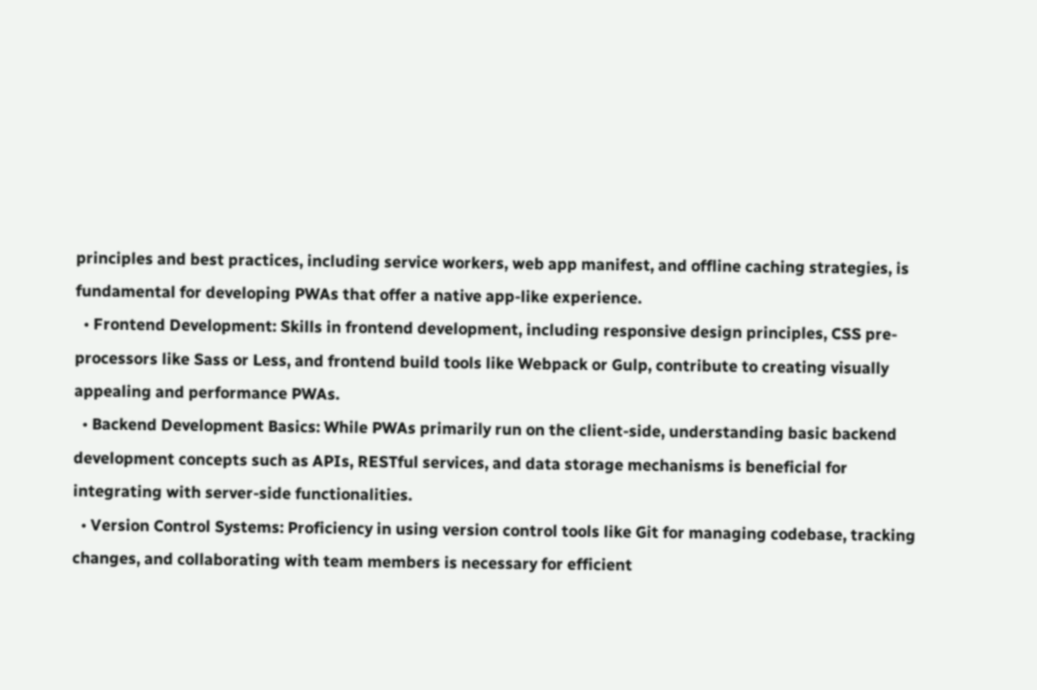principles and best practices, including service workers, web app manifest, and offline caching strategies, is fundamental for developing PWAs that offer a native app-like experience.
  • Frontend Development: Skills in frontend development, including responsive design principles, CSS pre-processors like Sass or Less, and frontend build tools like Webpack or Gulp, contribute to creating visually appealing and performance PWAs.
  • Backend Development Basics: While PWAs primarily run on the client-side, understanding basic backend development concepts such as APIs, RESTful services, and data storage mechanisms is beneficial for integrating with server-side functionalities.
  • Version Control Systems: Proficiency in using version control tools like Git for managing codebase, tracking changes, and collaborating with team members is necessary for efficient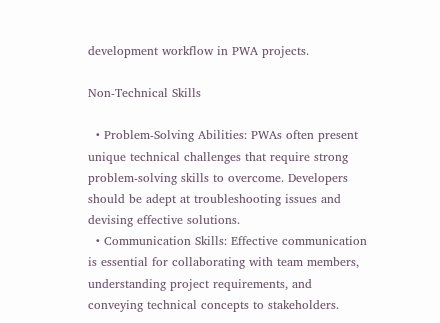development workflow in PWA projects.

Non-Technical Skills

  • Problem-Solving Abilities: PWAs often present unique technical challenges that require strong problem-solving skills to overcome. Developers should be adept at troubleshooting issues and devising effective solutions.
  • Communication Skills: Effective communication is essential for collaborating with team members, understanding project requirements, and conveying technical concepts to stakeholders.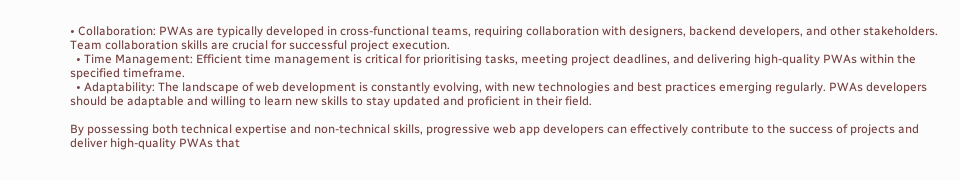• Collaboration: PWAs are typically developed in cross-functional teams, requiring collaboration with designers, backend developers, and other stakeholders. Team collaboration skills are crucial for successful project execution.
  • Time Management: Efficient time management is critical for prioritising tasks, meeting project deadlines, and delivering high-quality PWAs within the specified timeframe.
  • Adaptability: The landscape of web development is constantly evolving, with new technologies and best practices emerging regularly. PWAs developers should be adaptable and willing to learn new skills to stay updated and proficient in their field.

By possessing both technical expertise and non-technical skills, progressive web app developers can effectively contribute to the success of projects and deliver high-quality PWAs that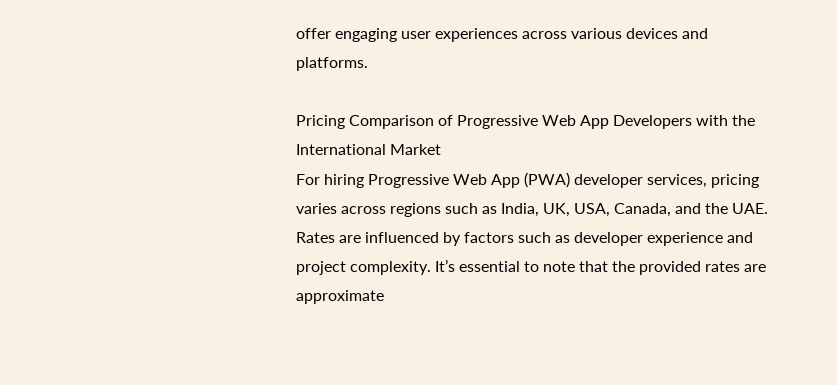offer engaging user experiences across various devices and platforms.

Pricing Comparison of Progressive Web App Developers with the International Market
For hiring Progressive Web App (PWA) developer services, pricing varies across regions such as India, UK, USA, Canada, and the UAE. Rates are influenced by factors such as developer experience and project complexity. It’s essential to note that the provided rates are approximate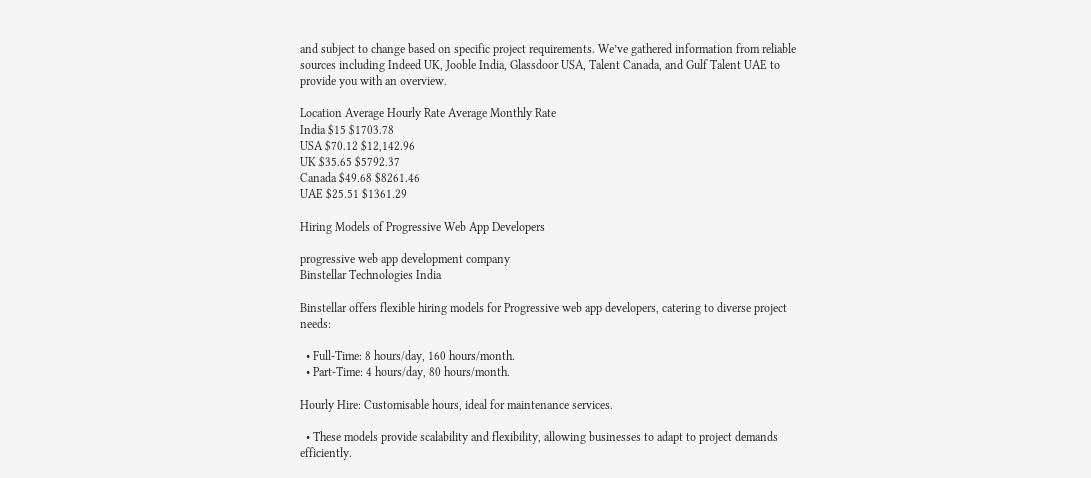and subject to change based on specific project requirements. We’ve gathered information from reliable sources including Indeed UK, Jooble India, Glassdoor USA, Talent Canada, and Gulf Talent UAE to provide you with an overview.

Location Average Hourly Rate Average Monthly Rate
India $15 $1703.78
USA $70.12 $12,142.96
UK $35.65 $5792.37
Canada $49.68 $8261.46
UAE $25.51 $1361.29

Hiring Models of Progressive Web App Developers

progressive web app development company
Binstellar Technologies India

Binstellar offers flexible hiring models for Progressive web app developers, catering to diverse project needs:

  • Full-Time: 8 hours/day, 160 hours/month.
  • Part-Time: 4 hours/day, 80 hours/month.

Hourly Hire: Customisable hours, ideal for maintenance services.

  • These models provide scalability and flexibility, allowing businesses to adapt to project demands efficiently.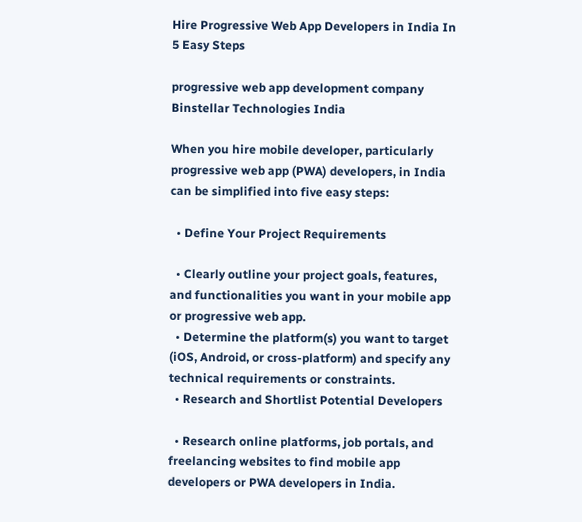Hire Progressive Web App Developers in India In 5 Easy Steps

progressive web app development company
Binstellar Technologies India

When you hire mobile developer, particularly progressive web app (PWA) developers, in India can be simplified into five easy steps:

  • Define Your Project Requirements

  • Clearly outline your project goals, features, and functionalities you want in your mobile app or progressive web app.
  • Determine the platform(s) you want to target (iOS, Android, or cross-platform) and specify any technical requirements or constraints.
  • Research and Shortlist Potential Developers

  • Research online platforms, job portals, and freelancing websites to find mobile app developers or PWA developers in India.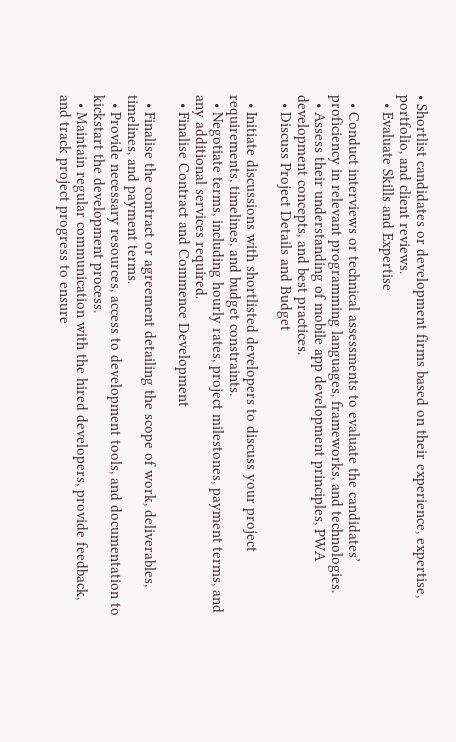• Shortlist candidates or development firms based on their experience, expertise, portfolio, and client reviews.
  • Evaluate Skills and Expertise

  • Conduct interviews or technical assessments to evaluate the candidates’ proficiency in relevant programming languages, frameworks, and technologies.
  • Assess their understanding of mobile app development principles, PWA development concepts, and best practices.
  • Discuss Project Details and Budget

  • Initiate discussions with shortlisted developers to discuss your project requirements, timelines, and budget constraints.
  • Negotiate terms, including hourly rates, project milestones, payment terms, and any additional services required.
  • Finalise Contract and Commence Development

  • Finalise the contract or agreement detailing the scope of work, deliverables, timelines, and payment terms.
  • Provide necessary resources, access to development tools, and documentation to kickstart the development process.
  • Maintain regular communication with the hired developers, provide feedback, and track project progress to ensure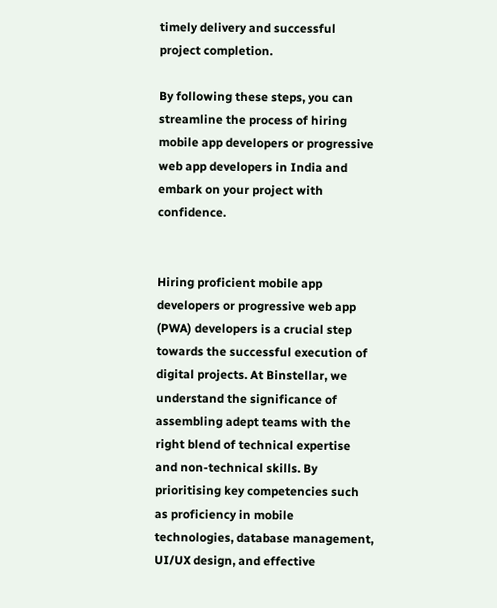timely delivery and successful project completion.

By following these steps, you can streamline the process of hiring mobile app developers or progressive web app developers in India and embark on your project with confidence.


Hiring proficient mobile app developers or progressive web app (PWA) developers is a crucial step towards the successful execution of digital projects. At Binstellar, we understand the significance of assembling adept teams with the right blend of technical expertise and non-technical skills. By prioritising key competencies such as proficiency in mobile technologies, database management, UI/UX design, and effective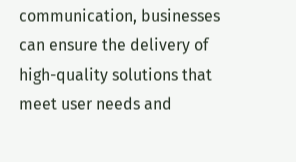communication, businesses can ensure the delivery of high-quality solutions that meet user needs and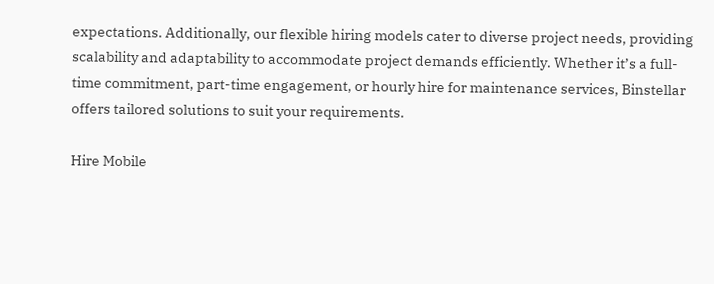expectations. Additionally, our flexible hiring models cater to diverse project needs, providing scalability and adaptability to accommodate project demands efficiently. Whether it’s a full-time commitment, part-time engagement, or hourly hire for maintenance services, Binstellar offers tailored solutions to suit your requirements.

Hire Mobile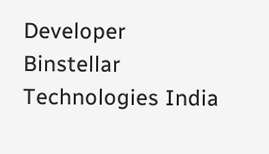Developer
Binstellar Technologies India